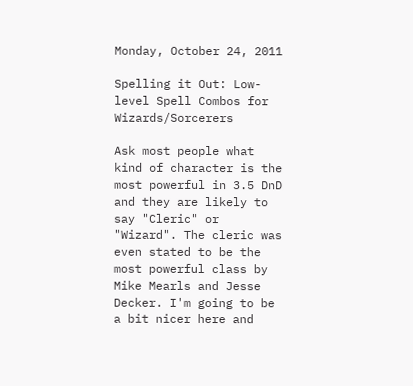Monday, October 24, 2011

Spelling it Out: Low-level Spell Combos for Wizards/Sorcerers

Ask most people what kind of character is the most powerful in 3.5 DnD and they are likely to say "Cleric" or "Wizard". The cleric was even stated to be the most powerful class by Mike Mearls and Jesse Decker. I'm going to be a bit nicer here and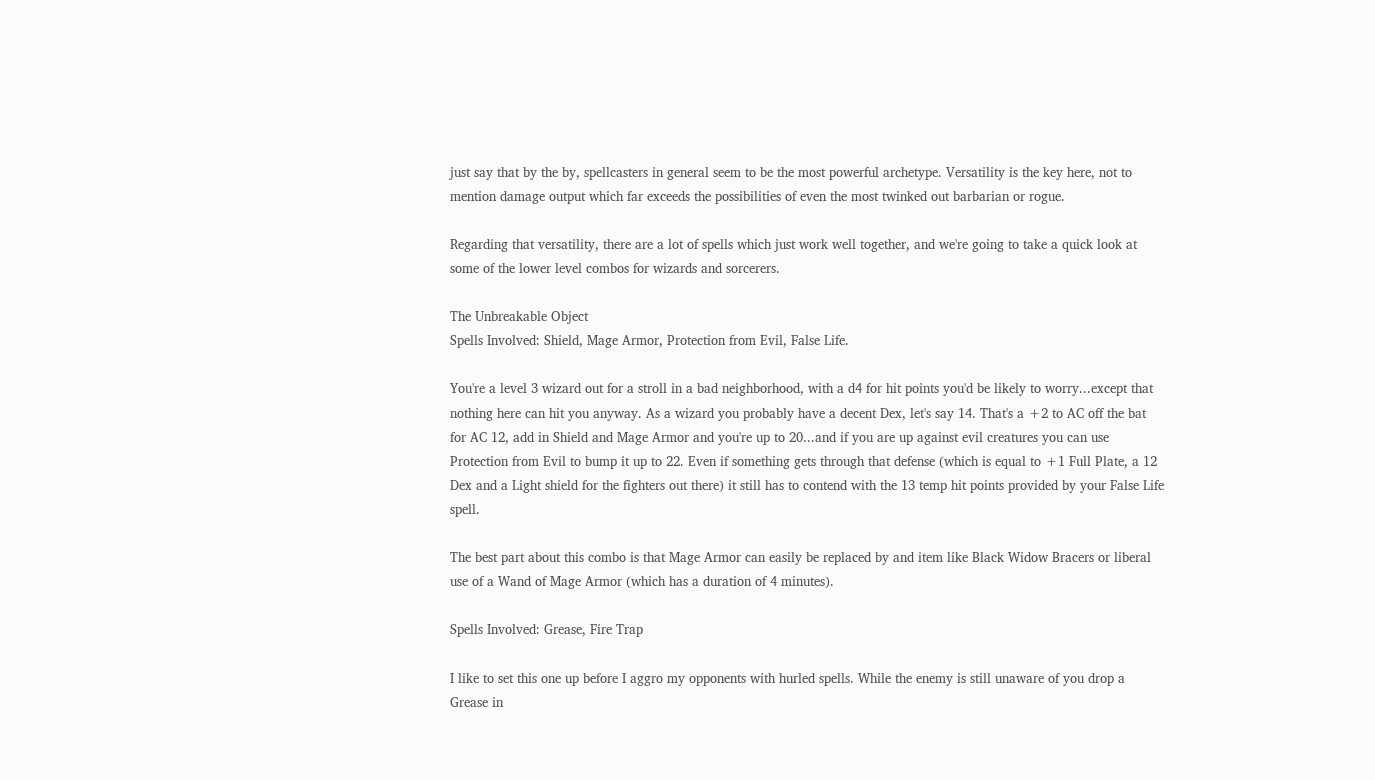just say that by the by, spellcasters in general seem to be the most powerful archetype. Versatility is the key here, not to mention damage output which far exceeds the possibilities of even the most twinked out barbarian or rogue.

Regarding that versatility, there are a lot of spells which just work well together, and we're going to take a quick look at some of the lower level combos for wizards and sorcerers.

The Unbreakable Object
Spells Involved: Shield, Mage Armor, Protection from Evil, False Life.

You're a level 3 wizard out for a stroll in a bad neighborhood, with a d4 for hit points you'd be likely to worry...except that nothing here can hit you anyway. As a wizard you probably have a decent Dex, let's say 14. That's a +2 to AC off the bat for AC 12, add in Shield and Mage Armor and you're up to 20...and if you are up against evil creatures you can use Protection from Evil to bump it up to 22. Even if something gets through that defense (which is equal to +1 Full Plate, a 12 Dex and a Light shield for the fighters out there) it still has to contend with the 13 temp hit points provided by your False Life spell.

The best part about this combo is that Mage Armor can easily be replaced by and item like Black Widow Bracers or liberal use of a Wand of Mage Armor (which has a duration of 4 minutes).

Spells Involved: Grease, Fire Trap

I like to set this one up before I aggro my opponents with hurled spells. While the enemy is still unaware of you drop a Grease in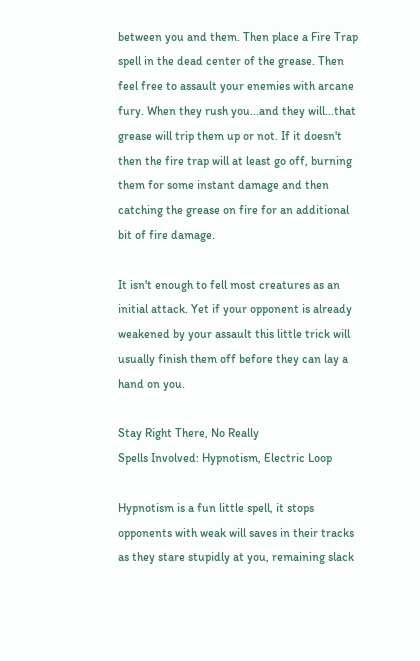between you and them. Then place a Fire Trap spell in the dead center of the grease. Then feel free to assault your enemies with arcane fury. When they rush you...and they will...that grease will trip them up or not. If it doesn't then the fire trap will at least go off, burning them for some instant damage and then catching the grease on fire for an additional bit of fire damage.

It isn't enough to fell most creatures as an initial attack. Yet if your opponent is already weakened by your assault this little trick will usually finish them off before they can lay a hand on you.

Stay Right There, No Really
Spells Involved: Hypnotism, Electric Loop

Hypnotism is a fun little spell, it stops opponents with weak will saves in their tracks as they stare stupidly at you, remaining slack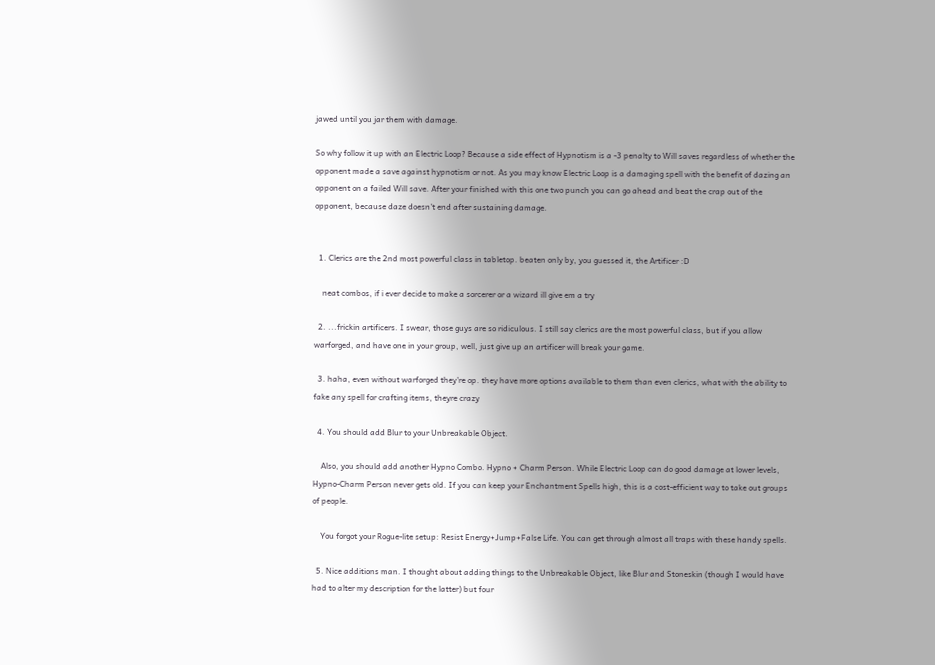jawed until you jar them with damage.

So why follow it up with an Electric Loop? Because a side effect of Hypnotism is a -3 penalty to Will saves regardless of whether the opponent made a save against hypnotism or not. As you may know Electric Loop is a damaging spell with the benefit of dazing an opponent on a failed Will save. After your finished with this one two punch you can go ahead and beat the crap out of the opponent, because daze doesn't end after sustaining damage.


  1. Clerics are the 2nd most powerful class in tabletop. beaten only by, you guessed it, the Artificer :D

    neat combos, if i ever decide to make a sorcerer or a wizard ill give em a try

  2. ...frickin artificers. I swear, those guys are so ridiculous. I still say clerics are the most powerful class, but if you allow warforged, and have one in your group, well, just give up an artificer will break your game.

  3. haha, even without warforged they're op. they have more options available to them than even clerics, what with the ability to fake any spell for crafting items, theyre crazy

  4. You should add Blur to your Unbreakable Object.

    Also, you should add another Hypno Combo. Hypno + Charm Person. While Electric Loop can do good damage at lower levels, Hypno-Charm Person never gets old. If you can keep your Enchantment Spells high, this is a cost-efficient way to take out groups of people.

    You forgot your Rogue-lite setup: Resist Energy+Jump+False Life. You can get through almost all traps with these handy spells.

  5. Nice additions man. I thought about adding things to the Unbreakable Object, like Blur and Stoneskin (though I would have had to alter my description for the latter) but four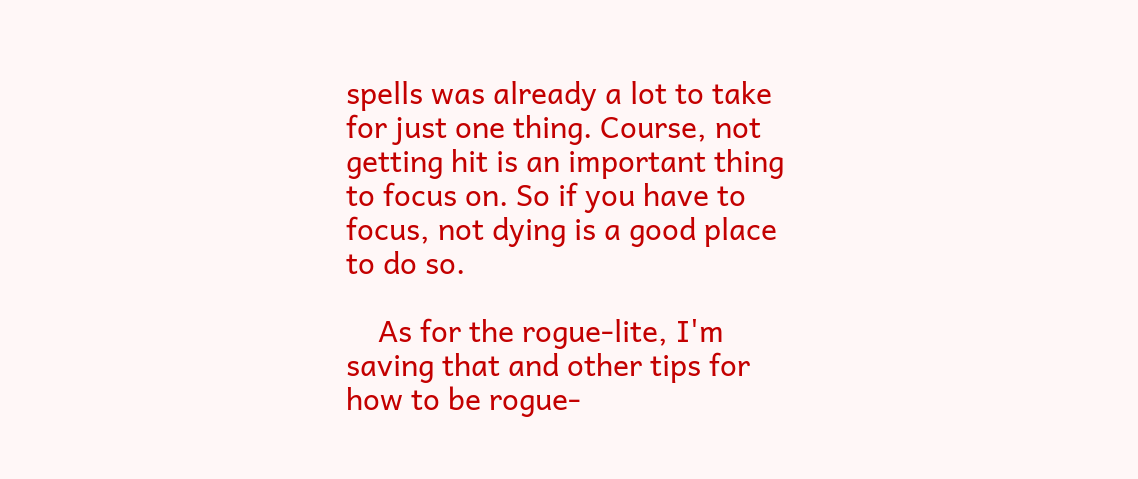spells was already a lot to take for just one thing. Course, not getting hit is an important thing to focus on. So if you have to focus, not dying is a good place to do so.

    As for the rogue-lite, I'm saving that and other tips for how to be rogue-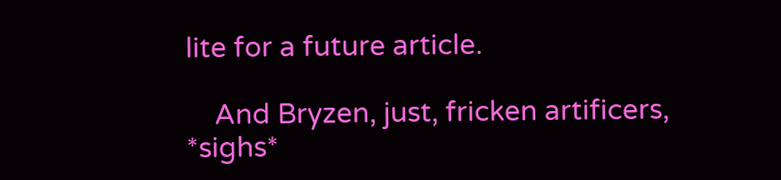lite for a future article.

    And Bryzen, just, fricken artificers, *sighs*